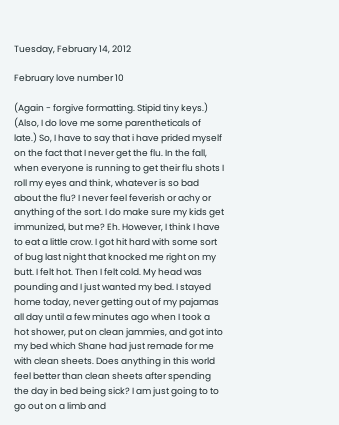Tuesday, February 14, 2012

February love number 10

(Again - forgive formatting. Stipid tiny keys.) (Also, I do love me some parentheticals of late.) So, I have to say that i have prided myself on the fact that I never get the flu. In the fall, when everyone is running to get their flu shots I roll my eyes and think, whatever is so bad about the flu? I never feel feverish or achy or anything of the sort. I do make sure my kids get immunized, but me? Eh. However, I think I have to eat a little crow. I got hit hard with some sort of bug last night that knocked me right on my butt. I felt hot. Then I felt cold. My head was pounding and I just wanted my bed. I stayed home today, never getting out of my pajamas all day until a few minutes ago when I took a hot shower, put on clean jammies, and got into my bed which Shane had just remade for me with clean sheets. Does anything in this world feel better than clean sheets after spending the day in bed being sick? I am just going to to go out on a limb and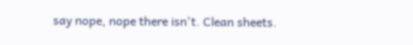say nope, nope there isn't. Clean sheets.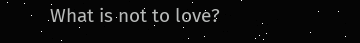What is not to love?